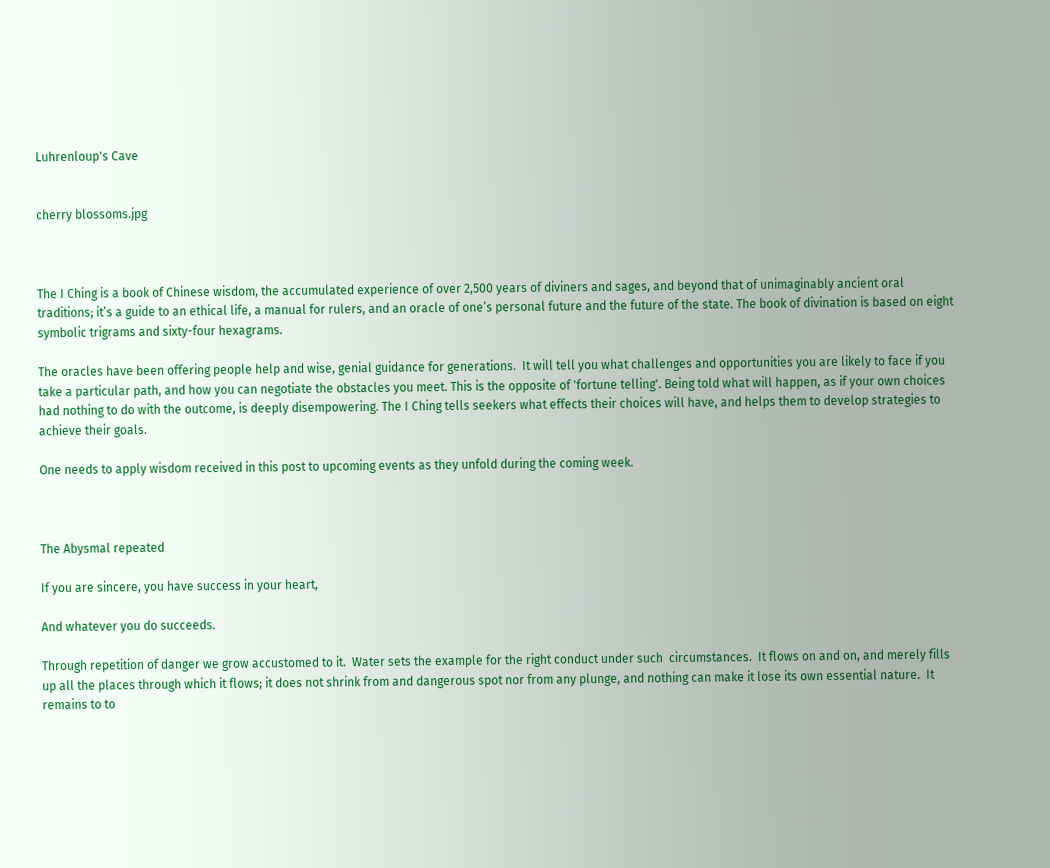Luhrenloup's Cave


cherry blossoms.jpg



The I Ching is a book of Chinese wisdom, the accumulated experience of over 2,500 years of diviners and sages, and beyond that of unimaginably ancient oral traditions; it’s a guide to an ethical life, a manual for rulers, and an oracle of one’s personal future and the future of the state. The book of divination is based on eight symbolic trigrams and sixty-four hexagrams.

The oracles have been offering people help and wise, genial guidance for generations.  It will tell you what challenges and opportunities you are likely to face if you take a particular path, and how you can negotiate the obstacles you meet. This is the opposite of 'fortune telling'. Being told what will happen, as if your own choices had nothing to do with the outcome, is deeply disempowering. The I Ching tells seekers what effects their choices will have, and helps them to develop strategies to achieve their goals.

One needs to apply wisdom received in this post to upcoming events as they unfold during the coming week.



The Abysmal repeated

If you are sincere, you have success in your heart,

And whatever you do succeeds.

Through repetition of danger we grow accustomed to it.  Water sets the example for the right conduct under such  circumstances.  It flows on and on, and merely fills up all the places through which it flows; it does not shrink from and dangerous spot nor from any plunge, and nothing can make it lose its own essential nature.  It remains to to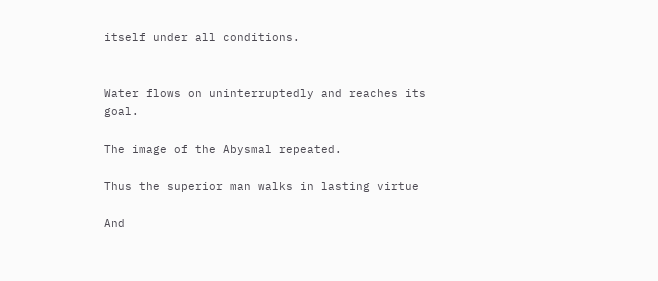itself under all conditions.


Water flows on uninterruptedly and reaches its goal.

The image of the Abysmal repeated.

Thus the superior man walks in lasting virtue

And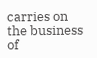carries on the business of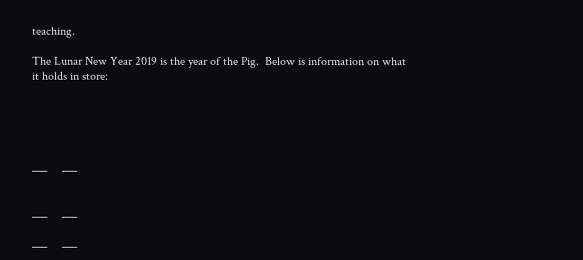teaching.

The Lunar New Year 2019 is the year of the Pig.  Below is information on what it holds in store:





___     ___


___     ___

___     ___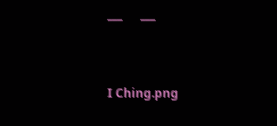___      ___



I Ching.png